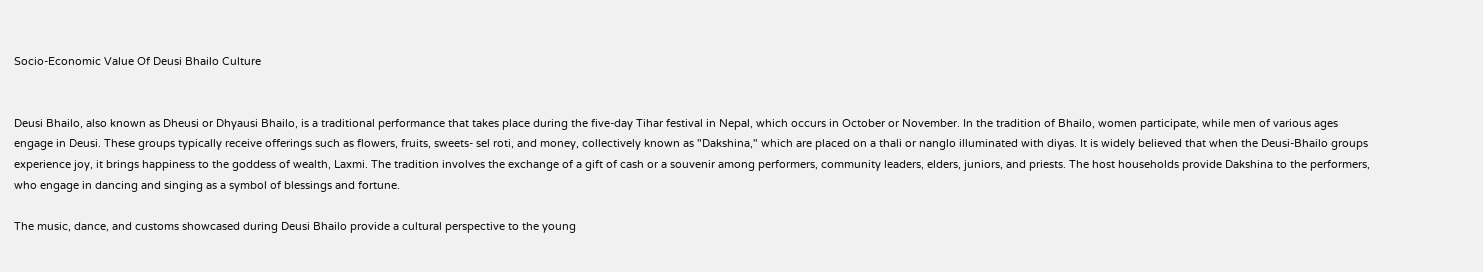Socio-Economic Value Of Deusi Bhailo Culture


Deusi Bhailo, also known as Dheusi or Dhyausi Bhailo, is a traditional performance that takes place during the five-day Tihar festival in Nepal, which occurs in October or November. In the tradition of Bhailo, women participate, while men of various ages engage in Deusi. These groups typically receive offerings such as flowers, fruits, sweets- sel roti, and money, collectively known as "Dakshina," which are placed on a thali or nanglo illuminated with diyas. It is widely believed that when the Deusi-Bhailo groups experience joy, it brings happiness to the goddess of wealth, Laxmi. The tradition involves the exchange of a gift of cash or a souvenir among performers, community leaders, elders, juniors, and priests. The host households provide Dakshina to the performers, who engage in dancing and singing as a symbol of blessings and fortune.

The music, dance, and customs showcased during Deusi Bhailo provide a cultural perspective to the young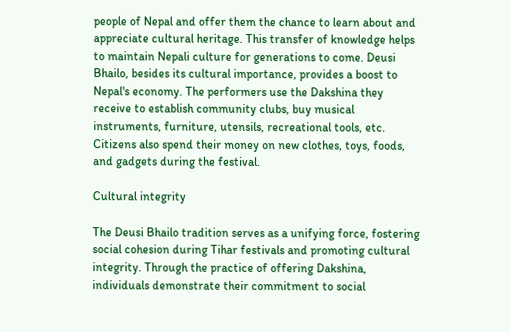people of Nepal and offer them the chance to learn about and appreciate cultural heritage. This transfer of knowledge helps to maintain Nepali culture for generations to come. Deusi Bhailo, besides its cultural importance, provides a boost to Nepal's economy. The performers use the Dakshina they receive to establish community clubs, buy musical instruments, furniture, utensils, recreational tools, etc. Citizens also spend their money on new clothes, toys, foods, and gadgets during the festival.

Cultural integrity

The Deusi Bhailo tradition serves as a unifying force, fostering social cohesion during Tihar festivals and promoting cultural integrity. Through the practice of offering Dakshina, individuals demonstrate their commitment to social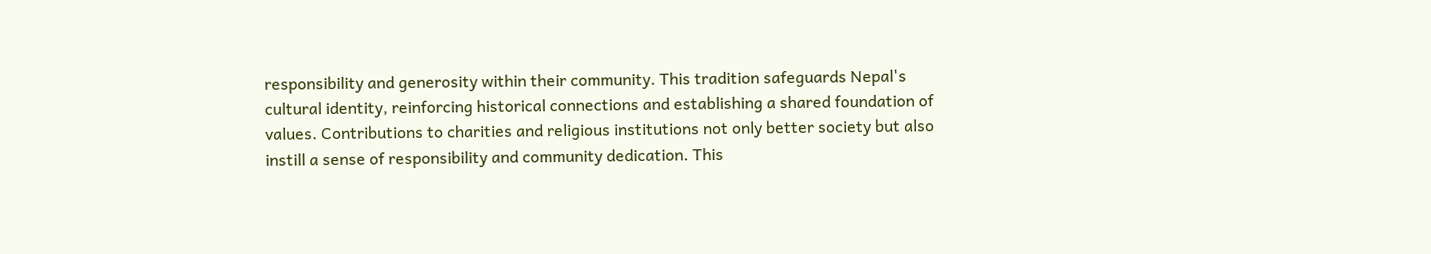responsibility and generosity within their community. This tradition safeguards Nepal's cultural identity, reinforcing historical connections and establishing a shared foundation of values. Contributions to charities and religious institutions not only better society but also instill a sense of responsibility and community dedication. This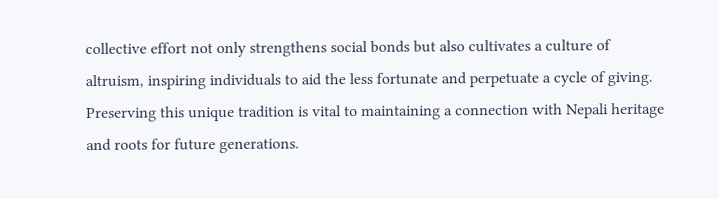collective effort not only strengthens social bonds but also cultivates a culture of altruism, inspiring individuals to aid the less fortunate and perpetuate a cycle of giving. Preserving this unique tradition is vital to maintaining a connection with Nepali heritage and roots for future generations.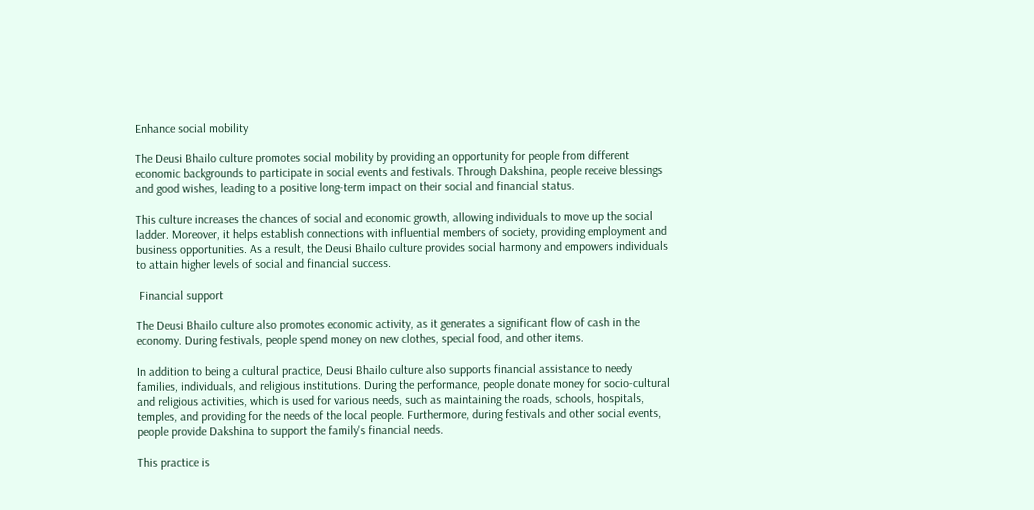Enhance social mobility

The Deusi Bhailo culture promotes social mobility by providing an opportunity for people from different economic backgrounds to participate in social events and festivals. Through Dakshina, people receive blessings and good wishes, leading to a positive long-term impact on their social and financial status.

This culture increases the chances of social and economic growth, allowing individuals to move up the social ladder. Moreover, it helps establish connections with influential members of society, providing employment and business opportunities. As a result, the Deusi Bhailo culture provides social harmony and empowers individuals to attain higher levels of social and financial success.

 Financial support

The Deusi Bhailo culture also promotes economic activity, as it generates a significant flow of cash in the economy. During festivals, people spend money on new clothes, special food, and other items.

In addition to being a cultural practice, Deusi Bhailo culture also supports financial assistance to needy families, individuals, and religious institutions. During the performance, people donate money for socio-cultural and religious activities, which is used for various needs, such as maintaining the roads, schools, hospitals, temples, and providing for the needs of the local people. Furthermore, during festivals and other social events, people provide Dakshina to support the family's financial needs.

This practice is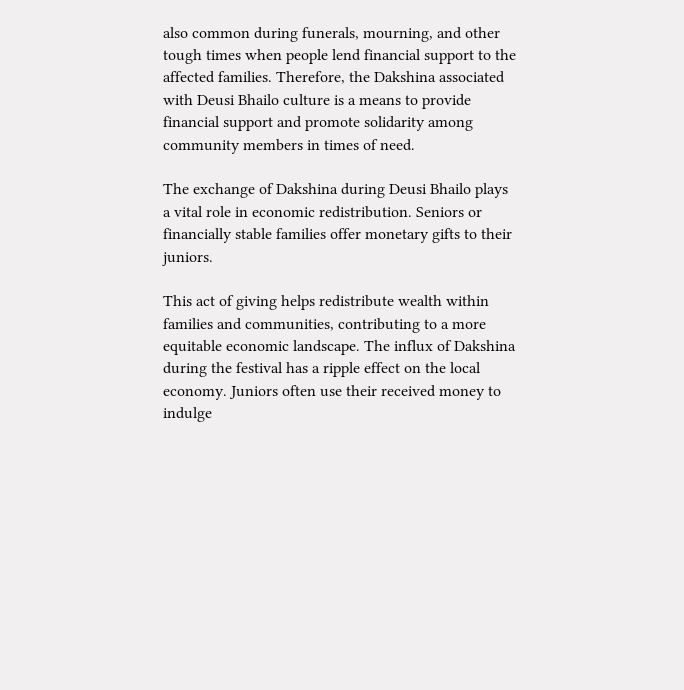also common during funerals, mourning, and other tough times when people lend financial support to the affected families. Therefore, the Dakshina associated with Deusi Bhailo culture is a means to provide financial support and promote solidarity among community members in times of need.

The exchange of Dakshina during Deusi Bhailo plays a vital role in economic redistribution. Seniors or financially stable families offer monetary gifts to their juniors.

This act of giving helps redistribute wealth within families and communities, contributing to a more equitable economic landscape. The influx of Dakshina during the festival has a ripple effect on the local economy. Juniors often use their received money to indulge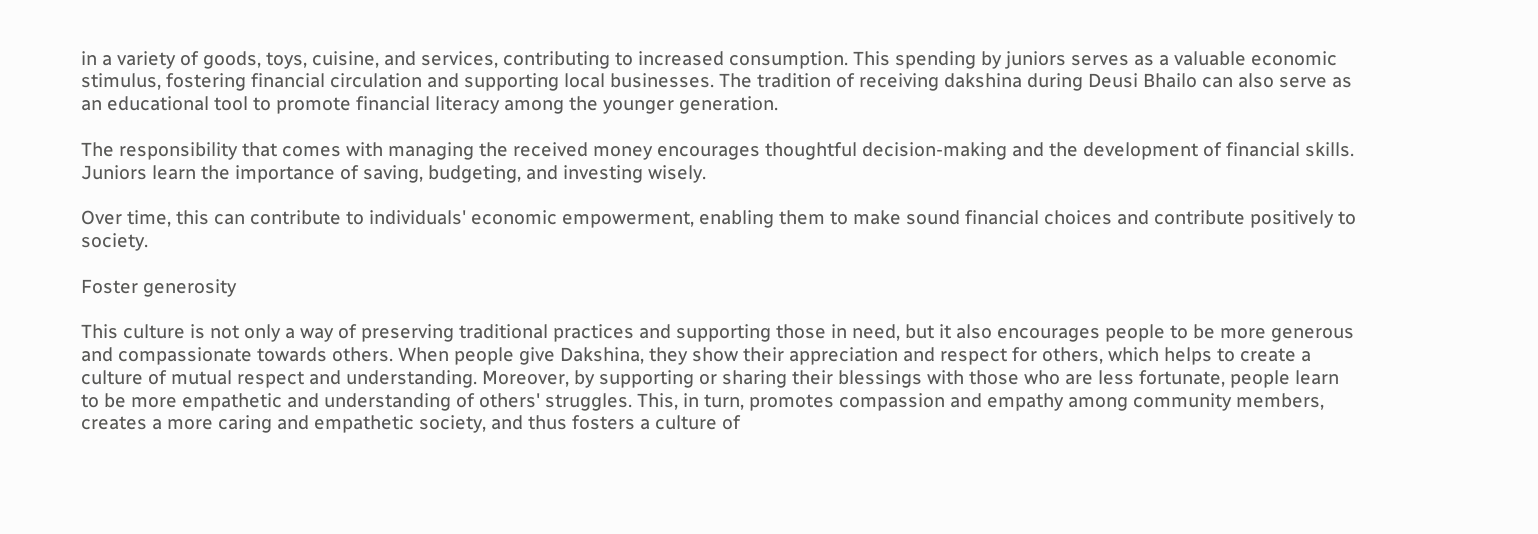in a variety of goods, toys, cuisine, and services, contributing to increased consumption. This spending by juniors serves as a valuable economic stimulus, fostering financial circulation and supporting local businesses. The tradition of receiving dakshina during Deusi Bhailo can also serve as an educational tool to promote financial literacy among the younger generation.

The responsibility that comes with managing the received money encourages thoughtful decision-making and the development of financial skills. Juniors learn the importance of saving, budgeting, and investing wisely.

Over time, this can contribute to individuals' economic empowerment, enabling them to make sound financial choices and contribute positively to society.

Foster generosity

This culture is not only a way of preserving traditional practices and supporting those in need, but it also encourages people to be more generous and compassionate towards others. When people give Dakshina, they show their appreciation and respect for others, which helps to create a culture of mutual respect and understanding. Moreover, by supporting or sharing their blessings with those who are less fortunate, people learn to be more empathetic and understanding of others' struggles. This, in turn, promotes compassion and empathy among community members, creates a more caring and empathetic society, and thus fosters a culture of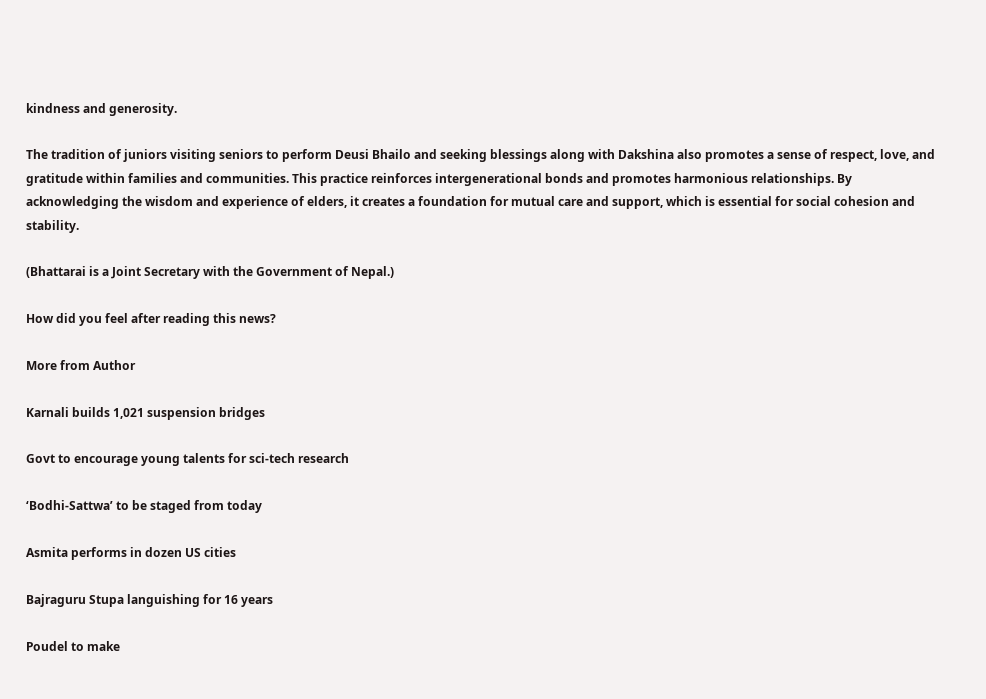kindness and generosity.

The tradition of juniors visiting seniors to perform Deusi Bhailo and seeking blessings along with Dakshina also promotes a sense of respect, love, and gratitude within families and communities. This practice reinforces intergenerational bonds and promotes harmonious relationships. By acknowledging the wisdom and experience of elders, it creates a foundation for mutual care and support, which is essential for social cohesion and stability.

(Bhattarai is a Joint Secretary with the Government of Nepal.)

How did you feel after reading this news?

More from Author

Karnali builds 1,021 suspension bridges

Govt to encourage young talents for sci-tech research

‘Bodhi-Sattwa’ to be staged from today

Asmita performs in dozen US cities

Bajraguru Stupa languishing for 16 years

Poudel to make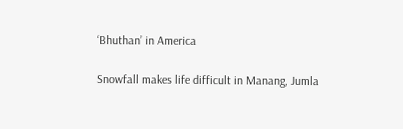‘Bhuthan’ in America

Snowfall makes life difficult in Manang, Jumla